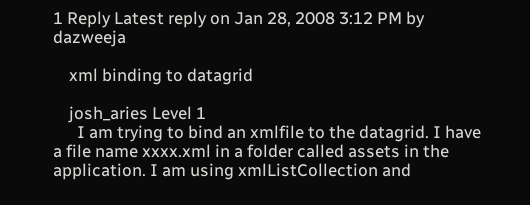1 Reply Latest reply on Jan 28, 2008 3:12 PM by dazweeja

    xml binding to datagrid

    josh_aries Level 1
      I am trying to bind an xmlfile to the datagrid. I have a file name xxxx.xml in a folder called assets in the application. I am using xmlListCollection and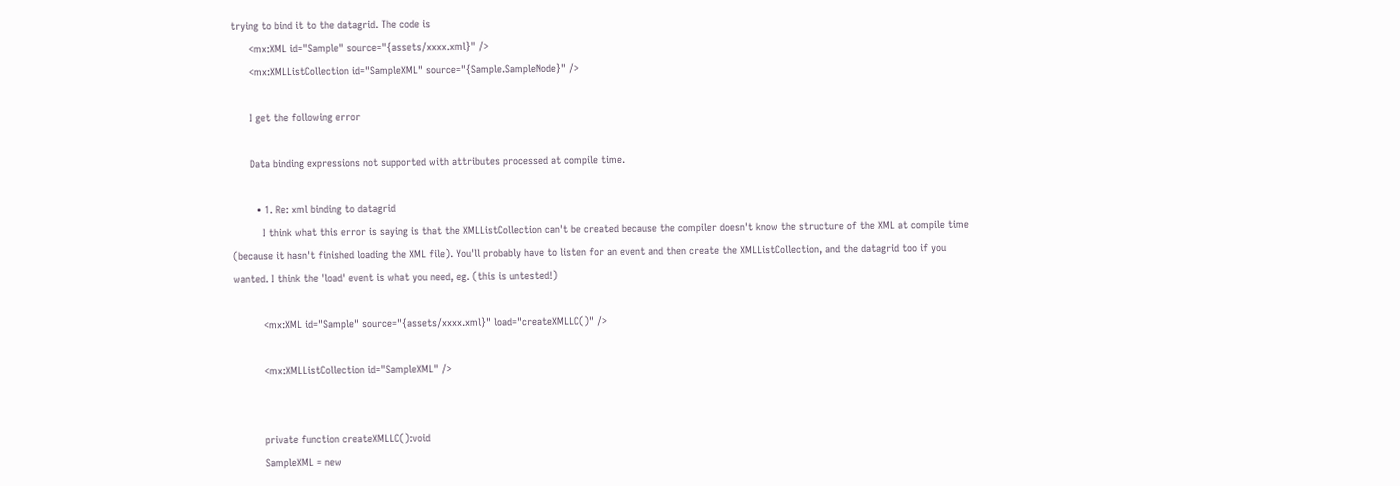trying to bind it to the datagrid. The code is
      <mx:XML id="Sample" source="{assets/xxxx.xml}" />
      <mx:XMLListCollection id="SampleXML" source="{Sample.SampleNode}" />

      I get the following error

      Data binding expressions not supported with attributes processed at compile time.

        • 1. Re: xml binding to datagrid
          I think what this error is saying is that the XMLListCollection can't be created because the compiler doesn't know the structure of the XML at compile time (because it hasn't finished loading the XML file). You'll probably have to listen for an event and then create the XMLListCollection, and the datagrid too if you wanted. I think the 'load' event is what you need, eg. (this is untested!)

          <mx:XML id="Sample" source="{assets/xxxx.xml}" load="createXMLLC()" />

          <mx:XMLListCollection id="SampleXML" />


          private function createXMLLC():void
          SampleXML = new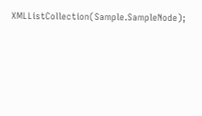XMLListCollection(Sample.SampleNode);